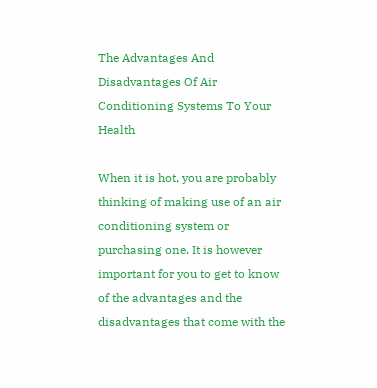The Advantages And Disadvantages Of Air Conditioning Systems To Your Health

When it is hot, you are probably thinking of making use of an air conditioning system or purchasing one. It is however important for you to get to know of the advantages and the disadvantages that come with the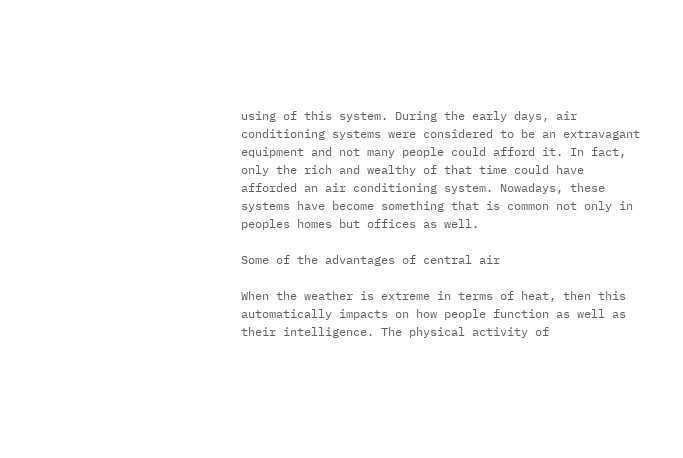using of this system. During the early days, air conditioning systems were considered to be an extravagant equipment and not many people could afford it. In fact, only the rich and wealthy of that time could have afforded an air conditioning system. Nowadays, these systems have become something that is common not only in peoples homes but offices as well.

Some of the advantages of central air

When the weather is extreme in terms of heat, then this automatically impacts on how people function as well as their intelligence. The physical activity of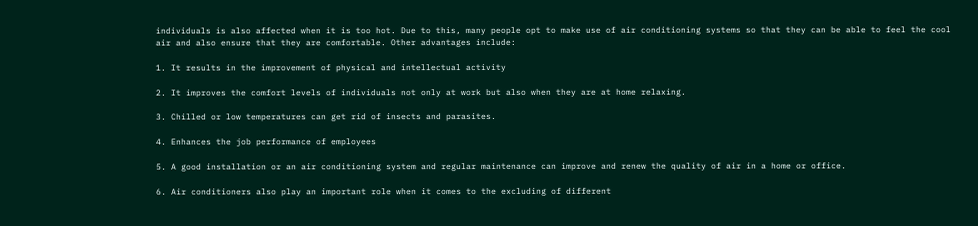individuals is also affected when it is too hot. Due to this, many people opt to make use of air conditioning systems so that they can be able to feel the cool air and also ensure that they are comfortable. Other advantages include:

1. It results in the improvement of physical and intellectual activity

2. It improves the comfort levels of individuals not only at work but also when they are at home relaxing.

3. Chilled or low temperatures can get rid of insects and parasites.

4. Enhances the job performance of employees

5. A good installation or an air conditioning system and regular maintenance can improve and renew the quality of air in a home or office.

6. Air conditioners also play an important role when it comes to the excluding of different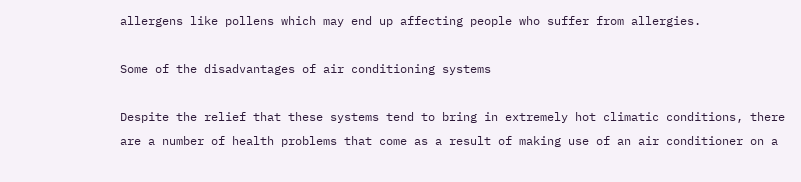allergens like pollens which may end up affecting people who suffer from allergies.

Some of the disadvantages of air conditioning systems

Despite the relief that these systems tend to bring in extremely hot climatic conditions, there are a number of health problems that come as a result of making use of an air conditioner on a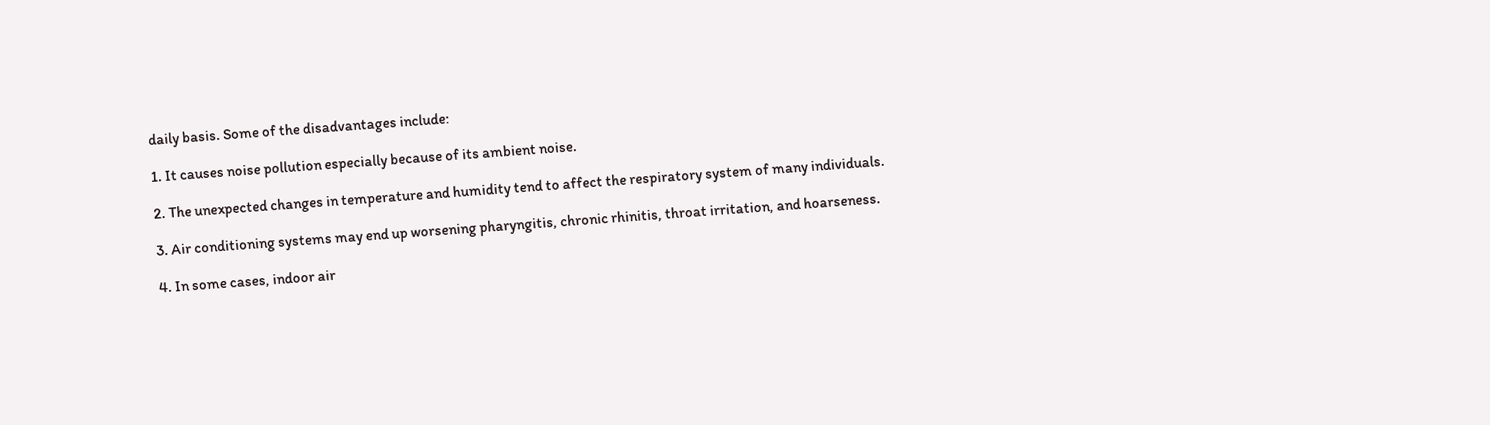daily basis. Some of the disadvantages include:

1. It causes noise pollution especially because of its ambient noise.

2. The unexpected changes in temperature and humidity tend to affect the respiratory system of many individuals.

3. Air conditioning systems may end up worsening pharyngitis, chronic rhinitis, throat irritation, and hoarseness.

4. In some cases, indoor air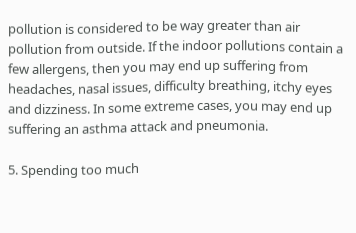pollution is considered to be way greater than air pollution from outside. If the indoor pollutions contain a few allergens, then you may end up suffering from headaches, nasal issues, difficulty breathing, itchy eyes and dizziness. In some extreme cases, you may end up suffering an asthma attack and pneumonia.

5. Spending too much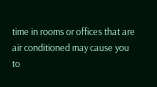time in rooms or offices that are air conditioned may cause you to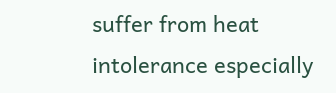suffer from heat intolerance especially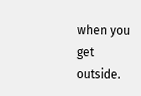when you get outside.